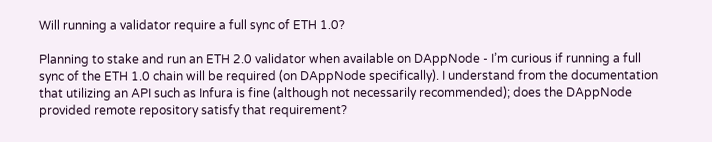Will running a validator require a full sync of ETH 1.0?

Planning to stake and run an ETH 2.0 validator when available on DAppNode - I’m curious if running a full sync of the ETH 1.0 chain will be required (on DAppNode specifically). I understand from the documentation that utilizing an API such as Infura is fine (although not necessarily recommended); does the DAppNode provided remote repository satisfy that requirement?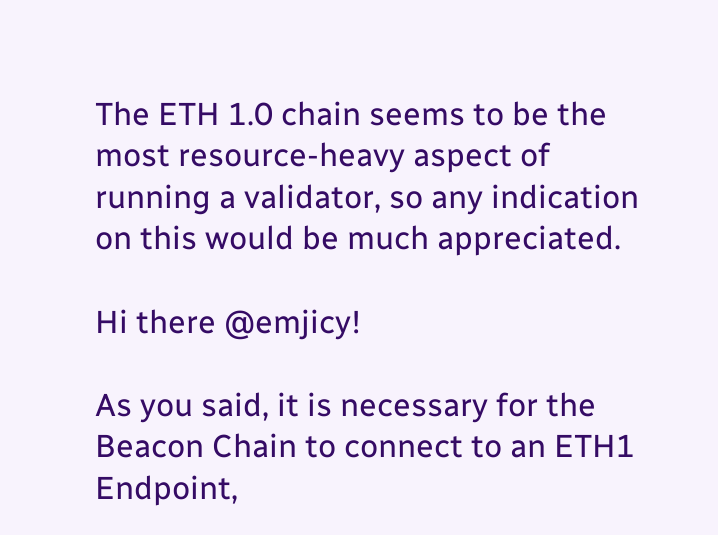The ETH 1.0 chain seems to be the most resource-heavy aspect of running a validator, so any indication on this would be much appreciated.

Hi there @emjicy!

As you said, it is necessary for the Beacon Chain to connect to an ETH1 Endpoint,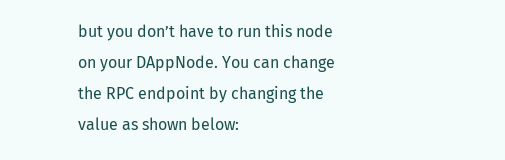but you don’t have to run this node on your DAppNode. You can change the RPC endpoint by changing the value as shown below: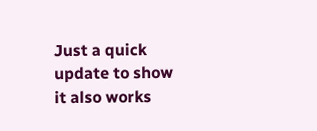Just a quick update to show it also works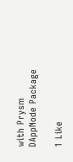with Prysm DAppNode Package

1 Like